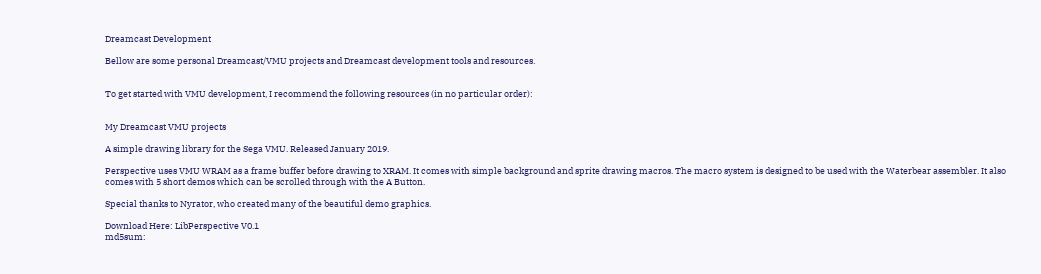Dreamcast Development

Bellow are some personal Dreamcast/VMU projects and Dreamcast development tools and resources.


To get started with VMU development, I recommend the following resources (in no particular order):


My Dreamcast VMU projects

A simple drawing library for the Sega VMU. Released January 2019.

Perspective uses VMU WRAM as a frame buffer before drawing to XRAM. It comes with simple background and sprite drawing macros. The macro system is designed to be used with the Waterbear assembler. It also comes with 5 short demos which can be scrolled through with the A Button.

Special thanks to Nyrator, who created many of the beautiful demo graphics.

Download Here: LibPerspective V0.1
md5sum: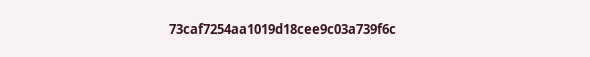73caf7254aa1019d18cee9c03a739f6c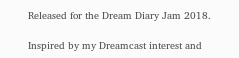Released for the Dream Diary Jam 2018.

Inspired by my Dreamcast interest and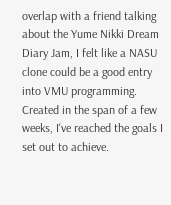overlap with a friend talking about the Yume Nikki Dream Diary Jam, I felt like a NASU clone could be a good entry into VMU programming. Created in the span of a few weeks, I've reached the goals I set out to achieve.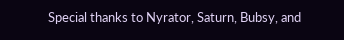Special thanks to Nyrator, Saturn, Bubsy, and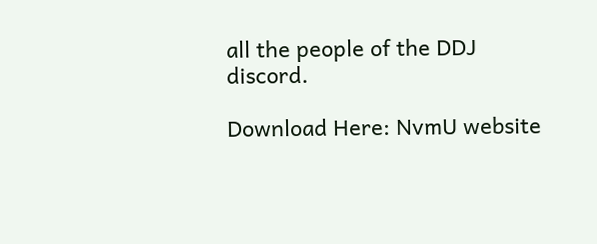all the people of the DDJ discord.

Download Here: NvmU website